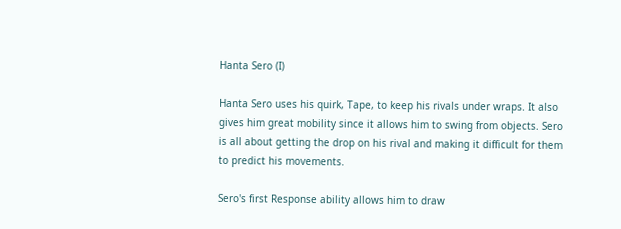Hanta Sero (I)

Hanta Sero uses his quirk, Tape, to keep his rivals under wraps. It also gives him great mobility since it allows him to swing from objects. Sero is all about getting the drop on his rival and making it difficult for them to predict his movements.

Sero's first Response ability allows him to draw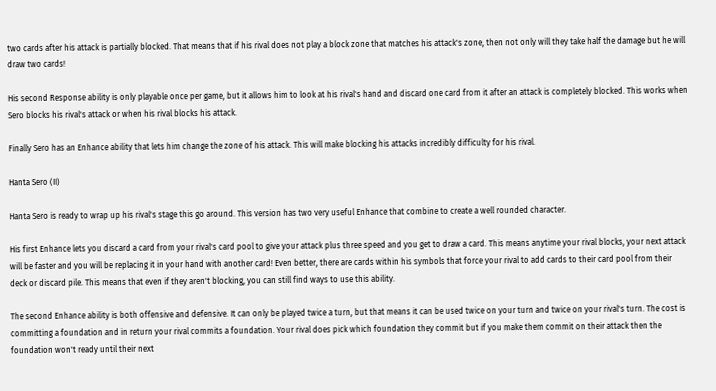two cards after his attack is partially blocked. That means that if his rival does not play a block zone that matches his attack's zone, then not only will they take half the damage but he will draw two cards!

His second Response ability is only playable once per game, but it allows him to look at his rival's hand and discard one card from it after an attack is completely blocked. This works when Sero blocks his rival's attack or when his rival blocks his attack.

Finally Sero has an Enhance ability that lets him change the zone of his attack. This will make blocking his attacks incredibly difficulty for his rival.

Hanta Sero (II)

Hanta Sero is ready to wrap up his rival's stage this go around. This version has two very useful Enhance that combine to create a well rounded character.

His first Enhance lets you discard a card from your rival's card pool to give your attack plus three speed and you get to draw a card. This means anytime your rival blocks, your next attack will be faster and you will be replacing it in your hand with another card! Even better, there are cards within his symbols that force your rival to add cards to their card pool from their deck or discard pile. This means that even if they aren't blocking, you can still find ways to use this ability.

The second Enhance ability is both offensive and defensive. It can only be played twice a turn, but that means it can be used twice on your turn and twice on your rival's turn. The cost is committing a foundation and in return your rival commits a foundation. Your rival does pick which foundation they commit but if you make them commit on their attack then the foundation won't ready until their next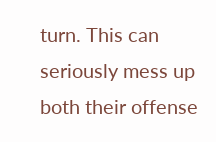turn. This can seriously mess up both their offense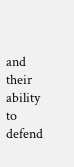and their ability to defend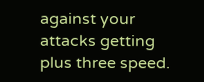against your attacks getting plus three speed.